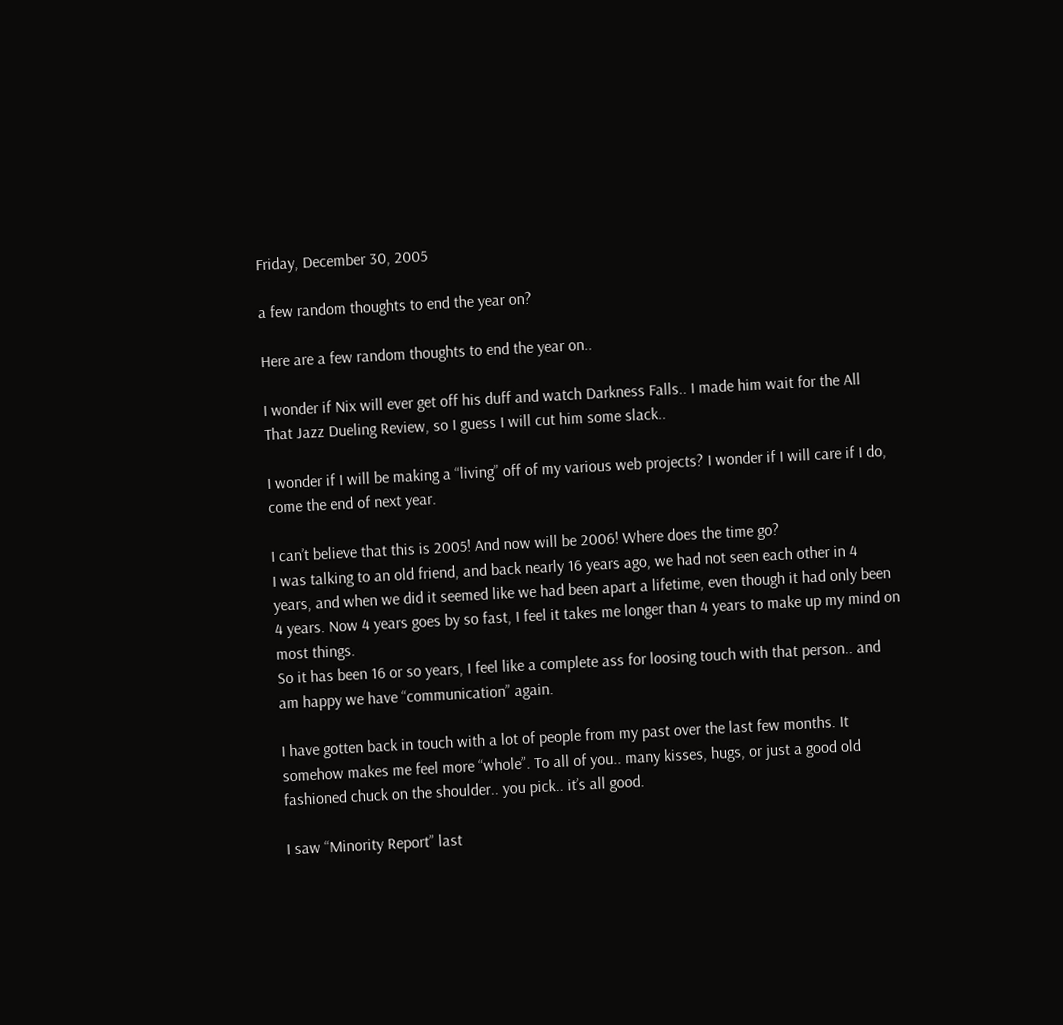Friday, December 30, 2005

a few random thoughts to end the year on?

Here are a few random thoughts to end the year on..

I wonder if Nix will ever get off his duff and watch Darkness Falls.. I made him wait for the All That Jazz Dueling Review, so I guess I will cut him some slack..

I wonder if I will be making a “living” off of my various web projects? I wonder if I will care if I do, come the end of next year.

I can’t believe that this is 2005! And now will be 2006! Where does the time go?
I was talking to an old friend, and back nearly 16 years ago, we had not seen each other in 4 years, and when we did it seemed like we had been apart a lifetime, even though it had only been 4 years. Now 4 years goes by so fast, I feel it takes me longer than 4 years to make up my mind on most things.
So it has been 16 or so years, I feel like a complete ass for loosing touch with that person.. and am happy we have “communication” again.

I have gotten back in touch with a lot of people from my past over the last few months. It somehow makes me feel more “whole”. To all of you.. many kisses, hugs, or just a good old fashioned chuck on the shoulder.. you pick.. it’s all good.

I saw “Minority Report” last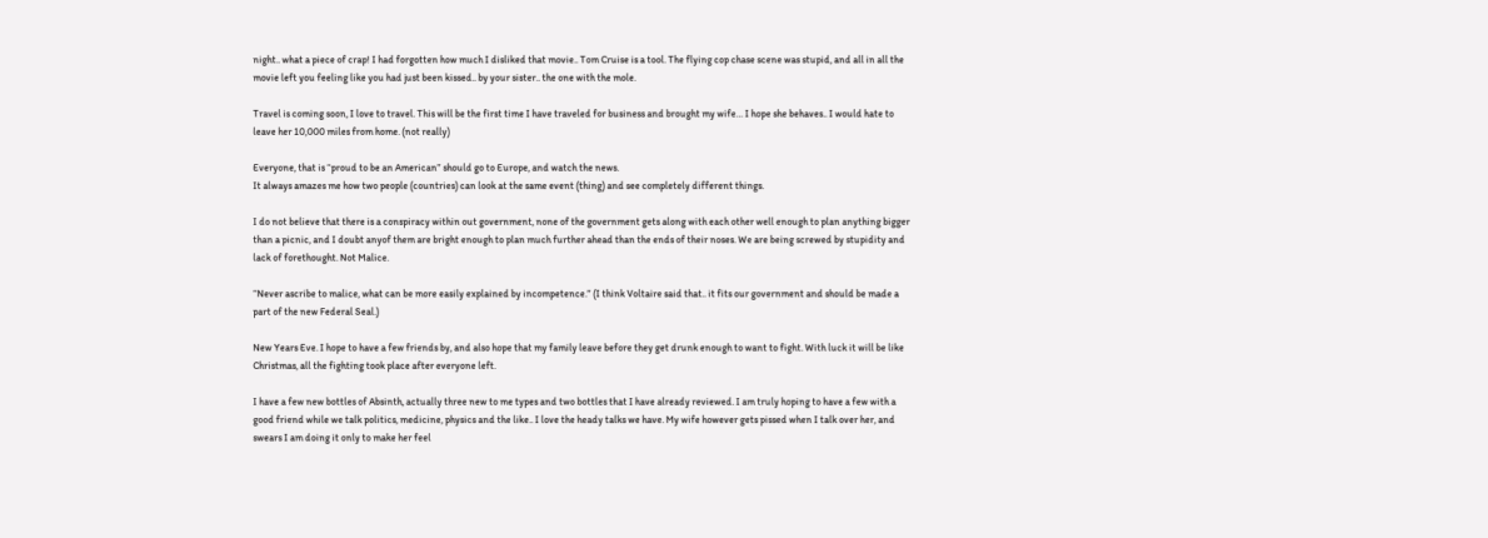night.. what a piece of crap! I had forgotten how much I disliked that movie.. Tom Cruise is a tool. The flying cop chase scene was stupid, and all in all the movie left you feeling like you had just been kissed.. by your sister.. the one with the mole.

Travel is coming soon, I love to travel. This will be the first time I have traveled for business and brought my wife… I hope she behaves.. I would hate to leave her 10,000 miles from home. (not really)

Everyone, that is “proud to be an American” should go to Europe, and watch the news.
It always amazes me how two people (countries) can look at the same event (thing) and see completely different things.

I do not believe that there is a conspiracy within out government, none of the government gets along with each other well enough to plan anything bigger than a picnic, and I doubt anyof them are bright enough to plan much further ahead than the ends of their noses. We are being screwed by stupidity and lack of forethought. Not Malice.

“Never ascribe to malice, what can be more easily explained by incompetence.” (I think Voltaire said that.. it fits our government and should be made a part of the new Federal Seal.)

New Years Eve. I hope to have a few friends by, and also hope that my family leave before they get drunk enough to want to fight. With luck it will be like Christmas, all the fighting took place after everyone left.

I have a few new bottles of Absinth, actually three new to me types and two bottles that I have already reviewed. I am truly hoping to have a few with a good friend while we talk politics, medicine, physics and the like.. I love the heady talks we have. My wife however gets pissed when I talk over her, and swears I am doing it only to make her feel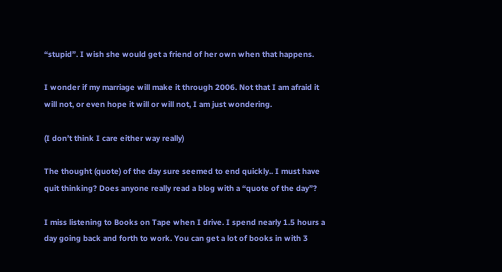“stupid”. I wish she would get a friend of her own when that happens.

I wonder if my marriage will make it through 2006. Not that I am afraid it will not, or even hope it will or will not, I am just wondering.

(I don’t think I care either way really)

The thought (quote) of the day sure seemed to end quickly.. I must have quit thinking? Does anyone really read a blog with a “quote of the day”?

I miss listening to Books on Tape when I drive. I spend nearly 1.5 hours a day going back and forth to work. You can get a lot of books in with 3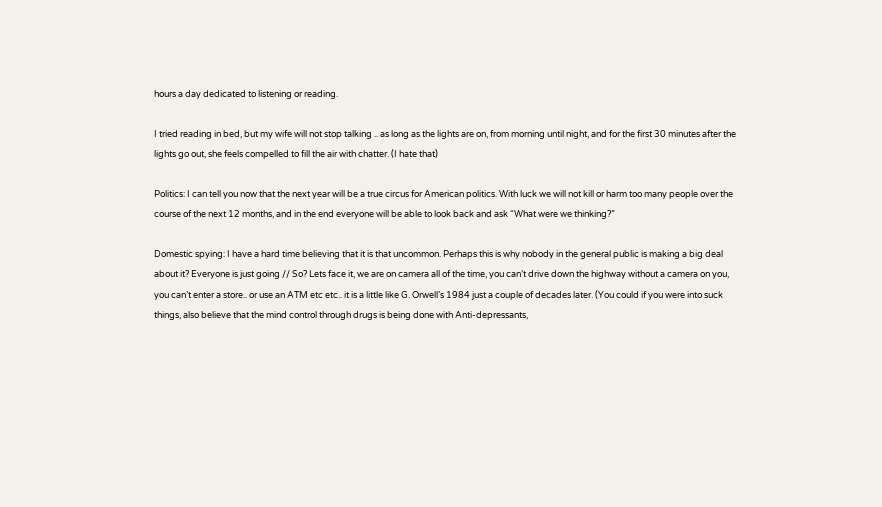hours a day dedicated to listening or reading.

I tried reading in bed, but my wife will not stop talking .. as long as the lights are on, from morning until night, and for the first 30 minutes after the lights go out, she feels compelled to fill the air with chatter. (I hate that)

Politics: I can tell you now that the next year will be a true circus for American politics. With luck we will not kill or harm too many people over the course of the next 12 months, and in the end everyone will be able to look back and ask “What were we thinking?”

Domestic spying: I have a hard time believing that it is that uncommon. Perhaps this is why nobody in the general public is making a big deal about it? Everyone is just going // So? Lets face it, we are on camera all of the time, you can’t drive down the highway without a camera on you, you can’t enter a store.. or use an ATM etc etc.. it is a little like G. Orwell’s 1984 just a couple of decades later. (You could if you were into suck things, also believe that the mind control through drugs is being done with Anti-depressants,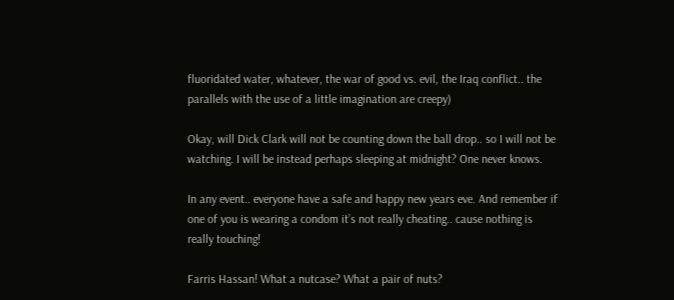fluoridated water, whatever, the war of good vs. evil, the Iraq conflict.. the parallels with the use of a little imagination are creepy)

Okay, will Dick Clark will not be counting down the ball drop.. so I will not be watching. I will be instead perhaps sleeping at midnight? One never knows.

In any event.. everyone have a safe and happy new years eve. And remember if one of you is wearing a condom it’s not really cheating.. cause nothing is really touching!

Farris Hassan! What a nutcase? What a pair of nuts?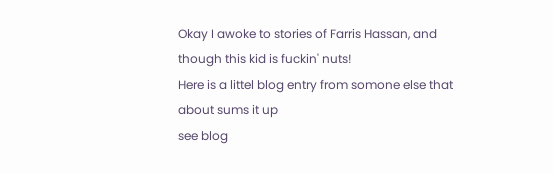Okay I awoke to stories of Farris Hassan, and though this kid is fuckin' nuts!
Here is a littel blog entry from somone else that about sums it up
see blog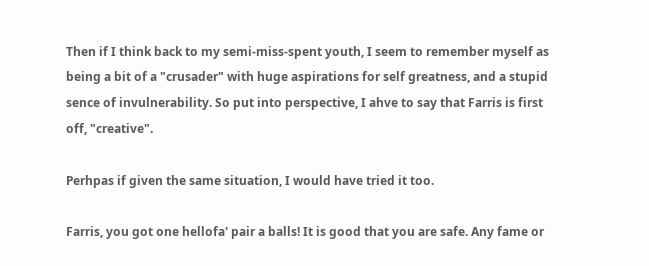Then if I think back to my semi-miss-spent youth, I seem to remember myself as being a bit of a "crusader" with huge aspirations for self greatness, and a stupid sence of invulnerability. So put into perspective, I ahve to say that Farris is first off, "creative".

Perhpas if given the same situation, I would have tried it too.

Farris, you got one hellofa' pair a balls! It is good that you are safe. Any fame or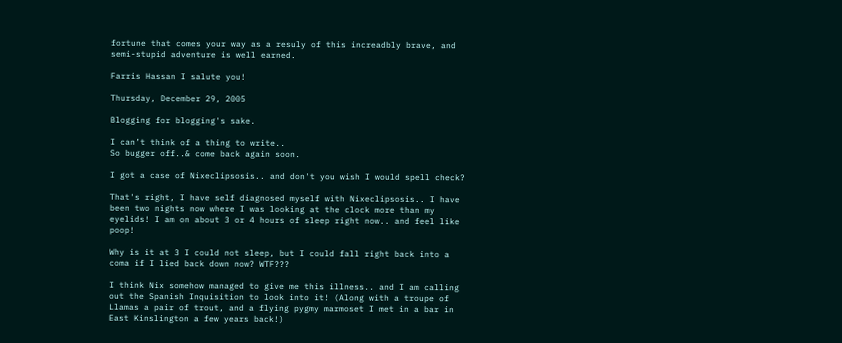fortune that comes your way as a resuly of this increadbly brave, and semi-stupid adventure is well earned.

Farris Hassan I salute you!

Thursday, December 29, 2005

Blogging for blogging's sake.

I can’t think of a thing to write..
So bugger off..& come back again soon.

I got a case of Nixeclipsosis.. and don't you wish I would spell check?

That's right, I have self diagnosed myself with Nixeclipsosis.. I have been two nights now where I was looking at the clock more than my eyelids! I am on about 3 or 4 hours of sleep right now.. and feel like poop!

Why is it at 3 I could not sleep, but I could fall right back into a coma if I lied back down now? WTF???

I think Nix somehow managed to give me this illness.. and I am calling out the Spanish Inquisition to look into it! (Along with a troupe of Llamas a pair of trout, and a flying pygmy marmoset I met in a bar in East Kinslington a few years back!)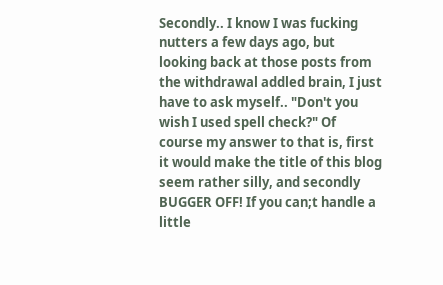Secondly.. I know I was fucking nutters a few days ago, but looking back at those posts from the withdrawal addled brain, I just have to ask myself.. "Don't you wish I used spell check?" Of course my answer to that is, first it would make the title of this blog seem rather silly, and secondly BUGGER OFF! If you can;t handle a little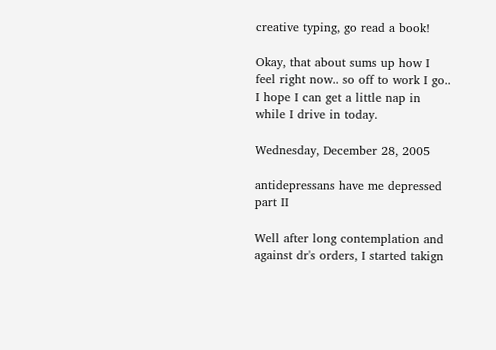creative typing, go read a book!

Okay, that about sums up how I feel right now.. so off to work I go.. I hope I can get a little nap in while I drive in today.

Wednesday, December 28, 2005

antidepressans have me depressed part II

Well after long contemplation and against dr's orders, I started takign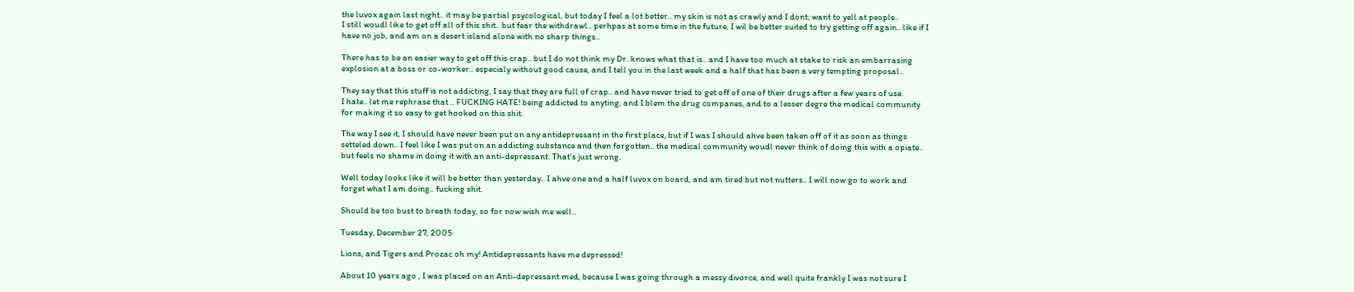the luvox again last night.. it may be partial psycological, but today I feel a lot better.. my skin is not as crawly and I dont; want to yell at people..
I still woudl like to get off all of this shit.. but fear the withdrawl.. perhpas at some time in the future, I wil be better suited to try getting off again.. like if I have no job, and am on a desert island alone with no sharp things..

There has to be an easier way to get off this crap.. but I do not think my Dr. knows what that is.. and I have too much at stake to risk an embarrasing explosion at a boss or co-worker.. especialy without good cause, and I tell you in the last week and a half that has been a very tempting proposal..

They say that this stuff is not addicting, I say that they are full of crap.. and have never tried to get off of one of their drugs after a few years of use.
I hate.. let me rephrase that .. FUCKING HATE! being addicted to anyting, and I blem the drug companes, and to a lesser degre the medical community for making it so easy to get hooked on this shit.

The way I see it, I should have never been put on any antidepressant in the first place, but if I was I should ahve been taken off of it as soon as things setteled down.. I feel like I was put on an addicting substance and then forgotten.. the medical community woudl never think of doing this with a opiate.. but feels no shame in doing it with an anti-depressant. That's just wrong.

Well today looks like it will be better than yesterday.. I ahve one and a half luvox on board, and am tired but not nutters.. I will now go to work and forget what I am doing.. fucking shit.

Should be too bust to breath today, so for now wish me well..

Tuesday, December 27, 2005

Lions, and Tigers and Prozac oh my! Antidepressants have me depressed!

About 10 years ago , I was placed on an Anti-depressant med, because I was going through a messy divorce, and well quite frankly I was not sure I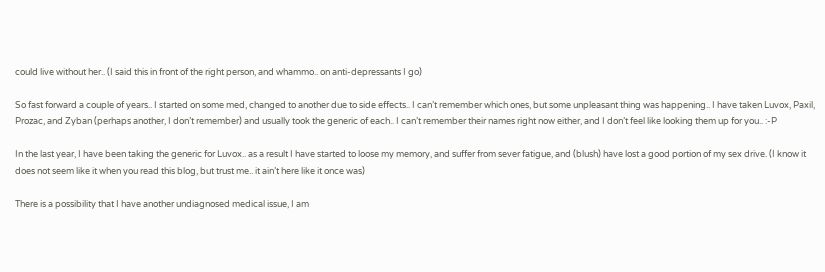could live without her.. (I said this in front of the right person, and whammo.. on anti-depressants I go)

So fast forward a couple of years.. I started on some med, changed to another due to side effects.. I can’t remember which ones, but some unpleasant thing was happening.. I have taken Luvox, Paxil, Prozac, and Zyban (perhaps another, I don’t remember) and usually took the generic of each.. I can’t remember their names right now either, and I don’t feel like looking them up for you.. :-P

In the last year, I have been taking the generic for Luvox.. as a result I have started to loose my memory, and suffer from sever fatigue, and (blush) have lost a good portion of my sex drive. (I know it does not seem like it when you read this blog, but trust me.. it ain’t here like it once was)

There is a possibility that I have another undiagnosed medical issue, I am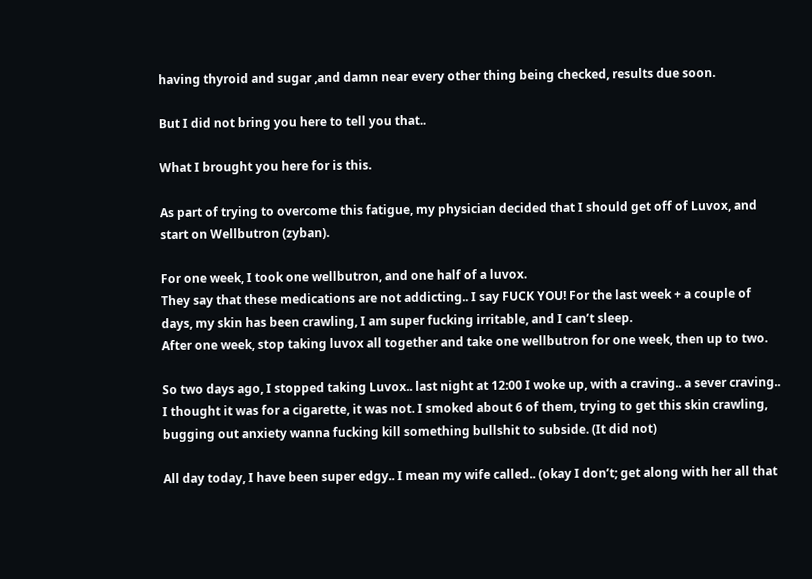having thyroid and sugar ,and damn near every other thing being checked, results due soon.

But I did not bring you here to tell you that..

What I brought you here for is this.

As part of trying to overcome this fatigue, my physician decided that I should get off of Luvox, and start on Wellbutron (zyban).

For one week, I took one wellbutron, and one half of a luvox.
They say that these medications are not addicting.. I say FUCK YOU! For the last week + a couple of days, my skin has been crawling, I am super fucking irritable, and I can’t sleep.
After one week, stop taking luvox all together and take one wellbutron for one week, then up to two.

So two days ago, I stopped taking Luvox.. last night at 12:00 I woke up, with a craving.. a sever craving.. I thought it was for a cigarette, it was not. I smoked about 6 of them, trying to get this skin crawling, bugging out anxiety wanna fucking kill something bullshit to subside. (It did not)

All day today, I have been super edgy.. I mean my wife called.. (okay I don’t; get along with her all that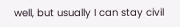well, but usually I can stay civil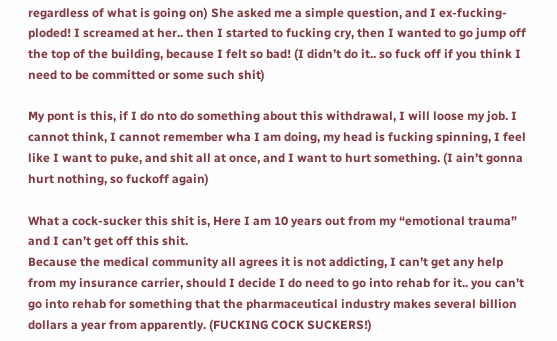regardless of what is going on) She asked me a simple question, and I ex-fucking-ploded! I screamed at her.. then I started to fucking cry, then I wanted to go jump off the top of the building, because I felt so bad! (I didn’t do it.. so fuck off if you think I need to be committed or some such shit)

My pont is this, if I do nto do something about this withdrawal, I will loose my job. I cannot think, I cannot remember wha I am doing, my head is fucking spinning, I feel like I want to puke, and shit all at once, and I want to hurt something. (I ain’t gonna hurt nothing, so fuckoff again)

What a cock-sucker this shit is, Here I am 10 years out from my “emotional trauma” and I can’t get off this shit.
Because the medical community all agrees it is not addicting, I can’t get any help from my insurance carrier, should I decide I do need to go into rehab for it.. you can’t go into rehab for something that the pharmaceutical industry makes several billion dollars a year from apparently. (FUCKING COCK SUCKERS!)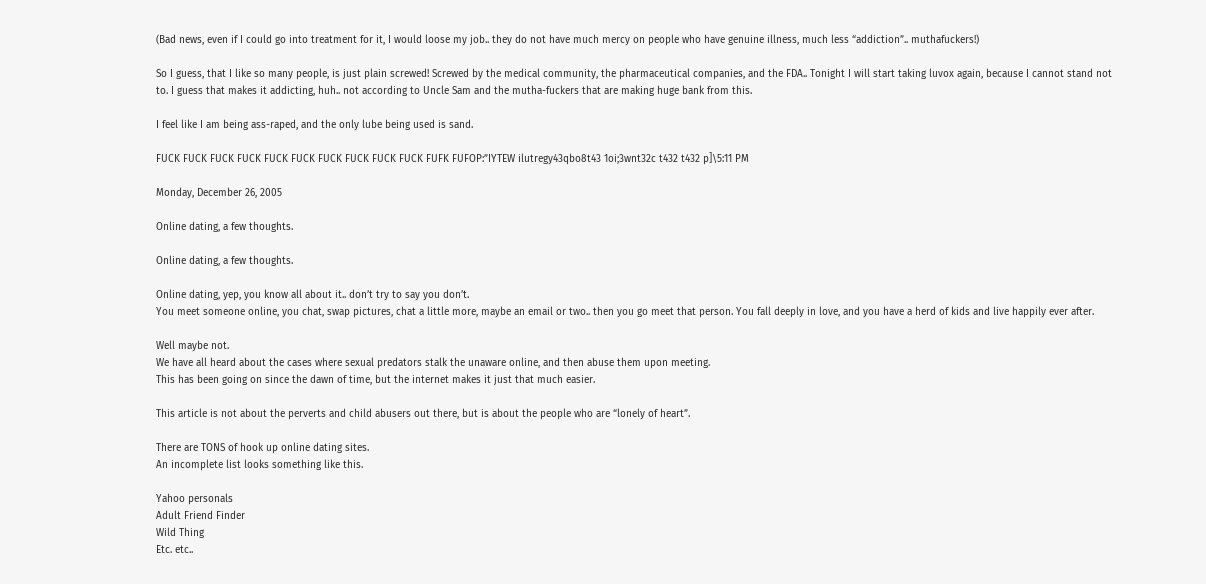(Bad news, even if I could go into treatment for it, I would loose my job.. they do not have much mercy on people who have genuine illness, much less “addiction”.. muthafuckers!)

So I guess, that I like so many people, is just plain screwed! Screwed by the medical community, the pharmaceutical companies, and the FDA.. Tonight I will start taking luvox again, because I cannot stand not to. I guess that makes it addicting, huh.. not according to Uncle Sam and the mutha-fuckers that are making huge bank from this.

I feel like I am being ass-raped, and the only lube being used is sand.

FUCK FUCK FUCK FUCK FUCK FUCK FUCK FUCK FUCK FUCK FUFK FUFOP:”IYTEW ilutregy43qbo8t43 1oi;3wnt32c t432 t432 p]\5:11 PM

Monday, December 26, 2005

Online dating, a few thoughts.

Online dating, a few thoughts.

Online dating, yep, you know all about it.. don’t try to say you don’t.
You meet someone online, you chat, swap pictures, chat a little more, maybe an email or two.. then you go meet that person. You fall deeply in love, and you have a herd of kids and live happily ever after.

Well maybe not.
We have all heard about the cases where sexual predators stalk the unaware online, and then abuse them upon meeting.
This has been going on since the dawn of time, but the internet makes it just that much easier.

This article is not about the perverts and child abusers out there, but is about the people who are “lonely of heart”.

There are TONS of hook up online dating sites.
An incomplete list looks something like this.

Yahoo personals
Adult Friend Finder
Wild Thing
Etc. etc..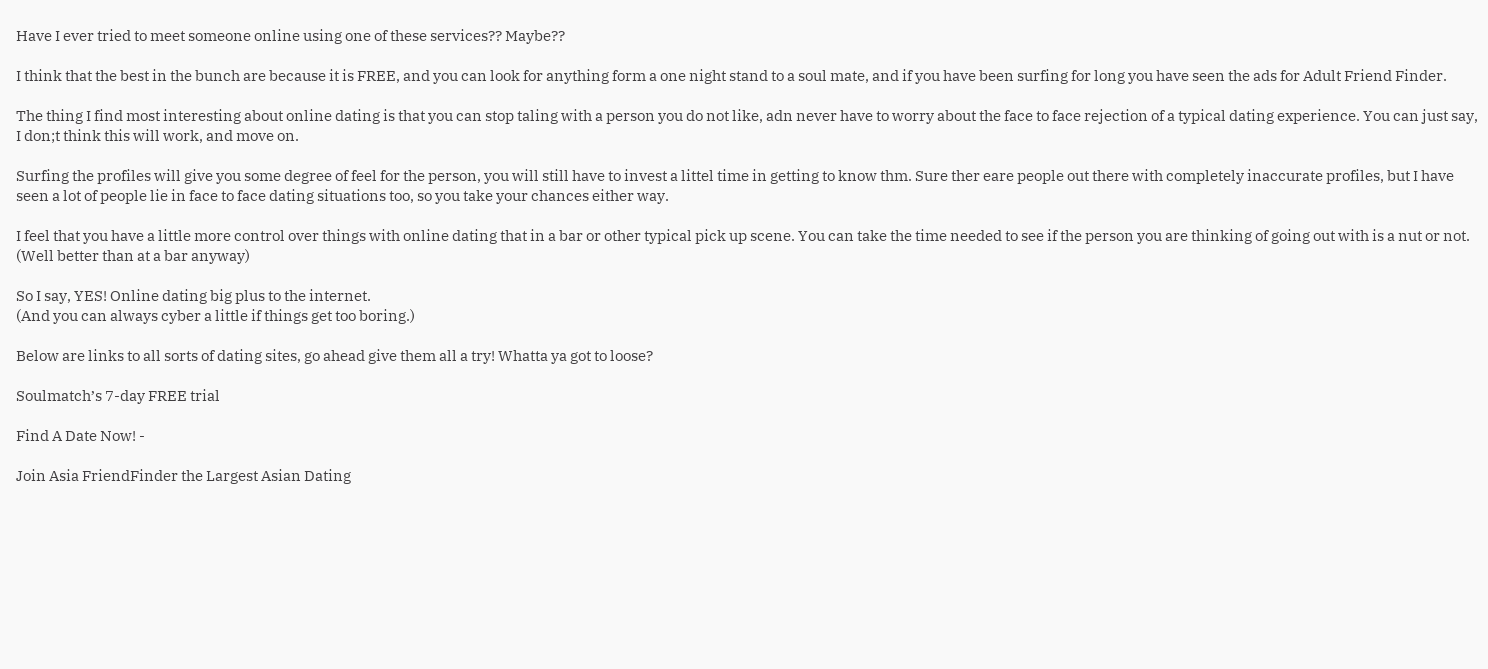Have I ever tried to meet someone online using one of these services?? Maybe??

I think that the best in the bunch are because it is FREE, and you can look for anything form a one night stand to a soul mate, and if you have been surfing for long you have seen the ads for Adult Friend Finder.

The thing I find most interesting about online dating is that you can stop taling with a person you do not like, adn never have to worry about the face to face rejection of a typical dating experience. You can just say, I don;t think this will work, and move on.

Surfing the profiles will give you some degree of feel for the person, you will still have to invest a littel time in getting to know thm. Sure ther eare people out there with completely inaccurate profiles, but I have seen a lot of people lie in face to face dating situations too, so you take your chances either way.

I feel that you have a little more control over things with online dating that in a bar or other typical pick up scene. You can take the time needed to see if the person you are thinking of going out with is a nut or not. (Well better than at a bar anyway)

So I say, YES! Online dating big plus to the internet.
(And you can always cyber a little if things get too boring.)

Below are links to all sorts of dating sites, go ahead give them all a try! Whatta ya got to loose?

Soulmatch’s 7-day FREE trial

Find A Date Now! -

Join Asia FriendFinder the Largest Asian Dating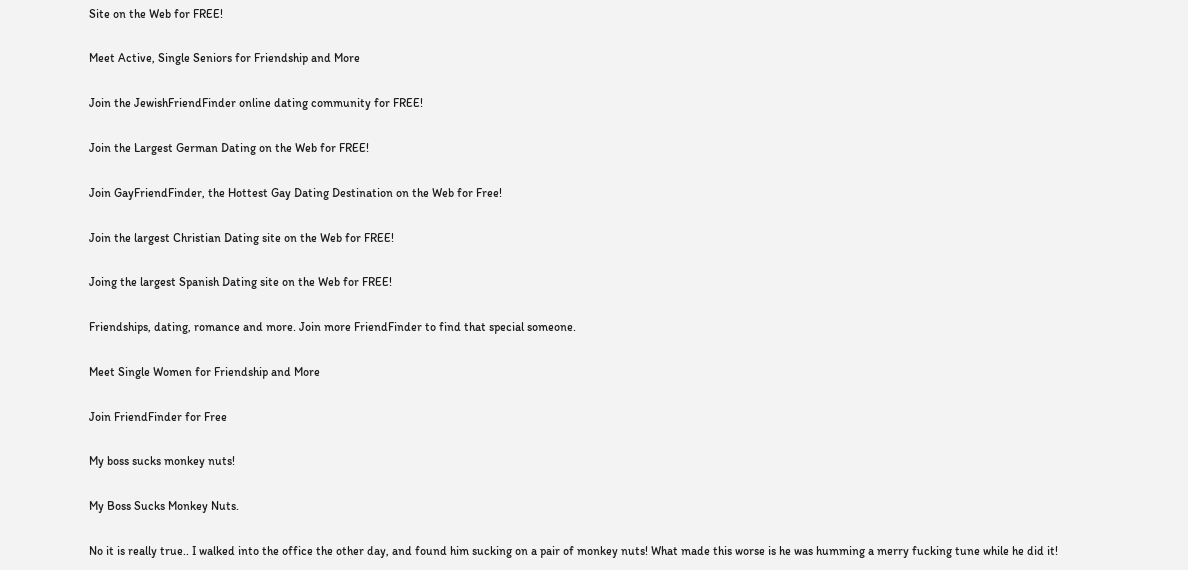Site on the Web for FREE!

Meet Active, Single Seniors for Friendship and More

Join the JewishFriendFinder online dating community for FREE!

Join the Largest German Dating on the Web for FREE!

Join GayFriendFinder, the Hottest Gay Dating Destination on the Web for Free!

Join the largest Christian Dating site on the Web for FREE!

Joing the largest Spanish Dating site on the Web for FREE!

Friendships, dating, romance and more. Join more FriendFinder to find that special someone.

Meet Single Women for Friendship and More

Join FriendFinder for Free

My boss sucks monkey nuts!

My Boss Sucks Monkey Nuts.

No it is really true.. I walked into the office the other day, and found him sucking on a pair of monkey nuts! What made this worse is he was humming a merry fucking tune while he did it!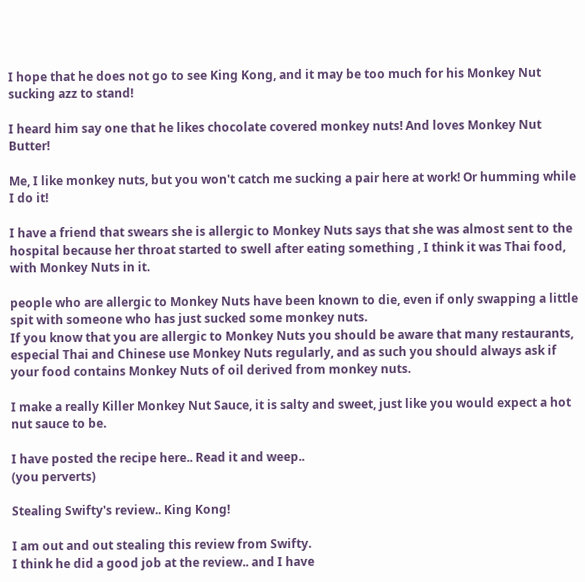I hope that he does not go to see King Kong, and it may be too much for his Monkey Nut sucking azz to stand!

I heard him say one that he likes chocolate covered monkey nuts! And loves Monkey Nut Butter!

Me, I like monkey nuts, but you won't catch me sucking a pair here at work! Or humming while I do it!

I have a friend that swears she is allergic to Monkey Nuts says that she was almost sent to the hospital because her throat started to swell after eating something , I think it was Thai food, with Monkey Nuts in it.

people who are allergic to Monkey Nuts have been known to die, even if only swapping a little spit with someone who has just sucked some monkey nuts.
If you know that you are allergic to Monkey Nuts you should be aware that many restaurants, especial Thai and Chinese use Monkey Nuts regularly, and as such you should always ask if your food contains Monkey Nuts of oil derived from monkey nuts.

I make a really Killer Monkey Nut Sauce, it is salty and sweet, just like you would expect a hot nut sauce to be.

I have posted the recipe here.. Read it and weep..
(you perverts)

Stealing Swifty's review.. King Kong!

I am out and out stealing this review from Swifty.
I think he did a good job at the review.. and I have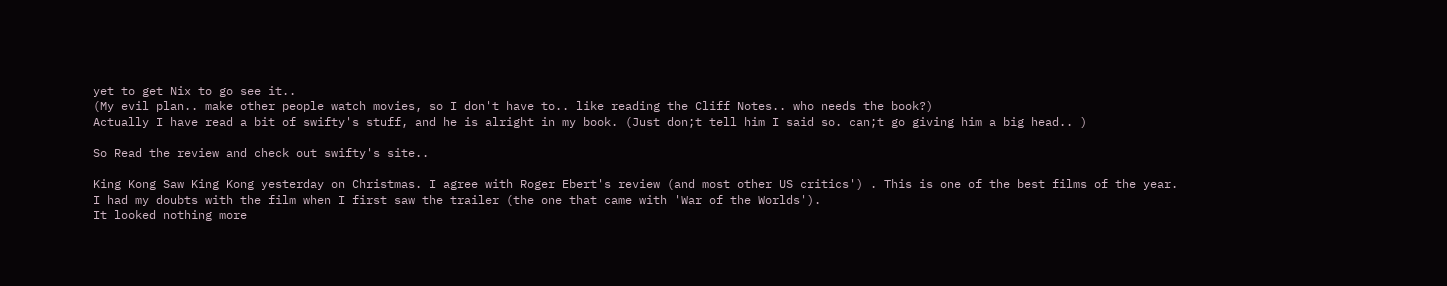yet to get Nix to go see it..
(My evil plan.. make other people watch movies, so I don't have to.. like reading the Cliff Notes.. who needs the book?)
Actually I have read a bit of swifty's stuff, and he is alright in my book. (Just don;t tell him I said so. can;t go giving him a big head.. )

So Read the review and check out swifty's site..

King Kong Saw King Kong yesterday on Christmas. I agree with Roger Ebert's review (and most other US critics') . This is one of the best films of the year.
I had my doubts with the film when I first saw the trailer (the one that came with 'War of the Worlds').
It looked nothing more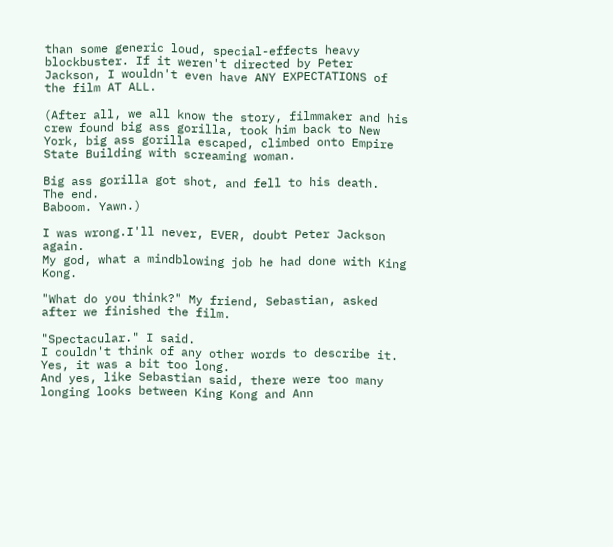than some generic loud, special-effects heavy blockbuster. If it weren't directed by Peter Jackson, I wouldn't even have ANY EXPECTATIONS of the film AT ALL.

(After all, we all know the story, filmmaker and his crew found big ass gorilla, took him back to New York, big ass gorilla escaped, climbed onto Empire State Building with screaming woman.

Big ass gorilla got shot, and fell to his death.
The end.
Baboom. Yawn.)

I was wrong.I'll never, EVER, doubt Peter Jackson again.
My god, what a mindblowing job he had done with King Kong.

"What do you think?" My friend, Sebastian, asked after we finished the film.

"Spectacular." I said.
I couldn't think of any other words to describe it.
Yes, it was a bit too long.
And yes, like Sebastian said, there were too many longing looks between King Kong and Ann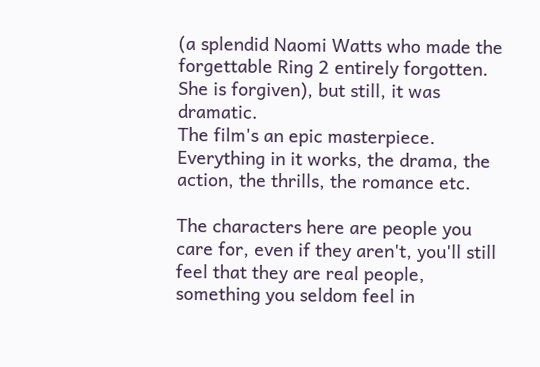(a splendid Naomi Watts who made the forgettable Ring 2 entirely forgotten. She is forgiven), but still, it was dramatic.
The film's an epic masterpiece.
Everything in it works, the drama, the action, the thrills, the romance etc.

The characters here are people you care for, even if they aren't, you'll still feel that they are real people, something you seldom feel in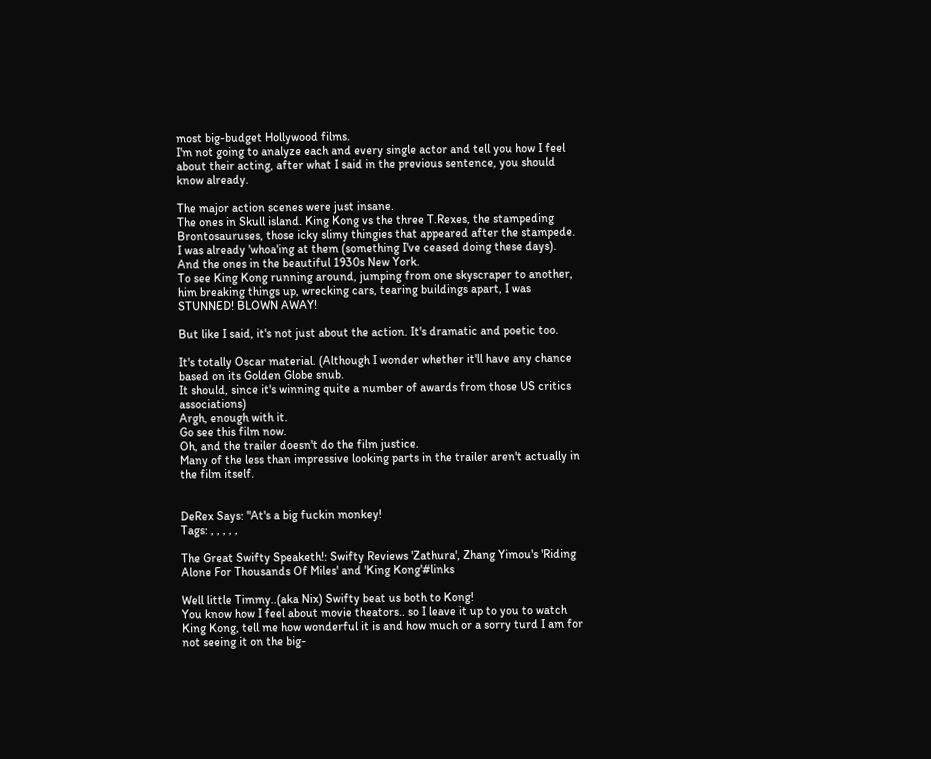most big-budget Hollywood films.
I'm not going to analyze each and every single actor and tell you how I feel about their acting, after what I said in the previous sentence, you should know already.

The major action scenes were just insane.
The ones in Skull island. King Kong vs the three T.Rexes, the stampeding Brontosauruses, those icky slimy thingies that appeared after the stampede.
I was already 'whoa'ing at them (something I've ceased doing these days).
And the ones in the beautiful 1930s New York.
To see King Kong running around, jumping from one skyscraper to another, him breaking things up, wrecking cars, tearing buildings apart, I was STUNNED! BLOWN AWAY!

But like I said, it's not just about the action. It's dramatic and poetic too.

It's totally Oscar material. (Although I wonder whether it'll have any chance based on its Golden Globe snub.
It should, since it's winning quite a number of awards from those US critics associations)
Argh, enough with it.
Go see this film now.
Oh, and the trailer doesn't do the film justice.
Many of the less than impressive looking parts in the trailer aren't actually in the film itself.


DeRex Says: "At's a big fuckin monkey!
Tags: , , , , ,

The Great Swifty Speaketh!: Swifty Reviews 'Zathura', Zhang Yimou's 'Riding Alone For Thousands Of Miles' and 'King Kong'#links

Well little Timmy..(aka Nix) Swifty beat us both to Kong!
You know how I feel about movie theators.. so I leave it up to you to watch King Kong, tell me how wonderful it is and how much or a sorry turd I am for not seeing it on the big-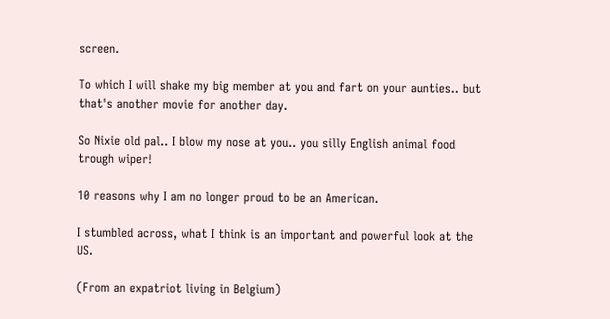screen.

To which I will shake my big member at you and fart on your aunties.. but that's another movie for another day.

So Nixie old pal.. I blow my nose at you.. you silly English animal food trough wiper!

10 reasons why I am no longer proud to be an American.

I stumbled across, what I think is an important and powerful look at the US.

(From an expatriot living in Belgium)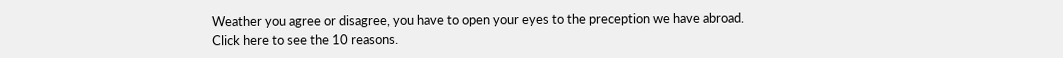Weather you agree or disagree, you have to open your eyes to the preception we have abroad.
Click here to see the 10 reasons.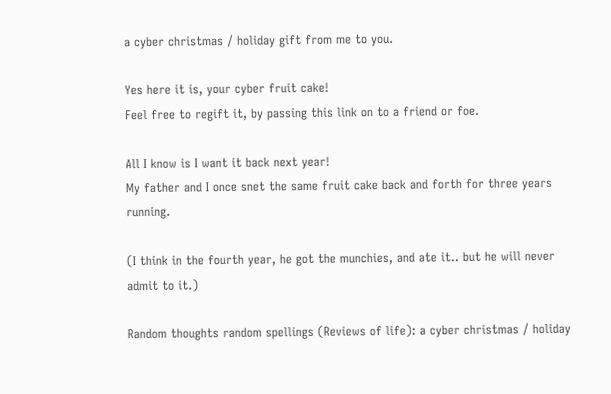a cyber christmas / holiday gift from me to you.

Yes here it is, your cyber fruit cake!
Feel free to regift it, by passing this link on to a friend or foe.

All I know is I want it back next year!
My father and I once snet the same fruit cake back and forth for three years running.

(I think in the fourth year, he got the munchies, and ate it.. but he will never admit to it.)

Random thoughts random spellings (Reviews of life): a cyber christmas / holiday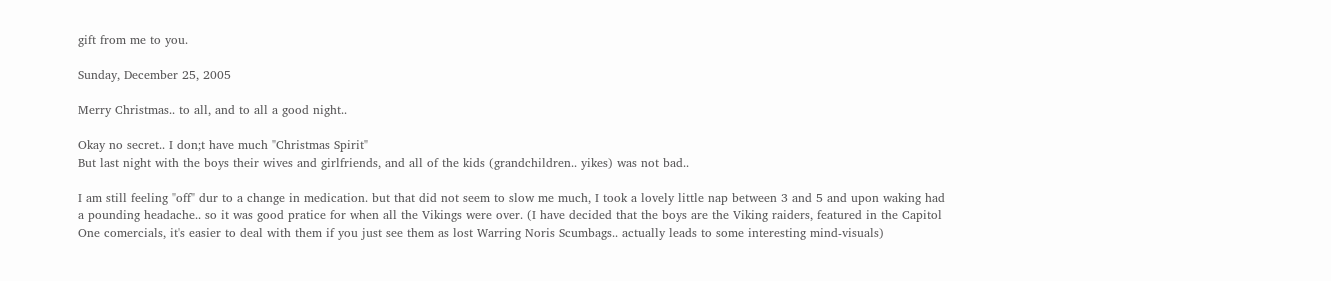gift from me to you.

Sunday, December 25, 2005

Merry Christmas.. to all, and to all a good night..

Okay no secret.. I don;t have much "Christmas Spirit"
But last night with the boys their wives and girlfriends, and all of the kids (grandchildren.. yikes) was not bad..

I am still feeling "off" dur to a change in medication. but that did not seem to slow me much, I took a lovely little nap between 3 and 5 and upon waking had a pounding headache.. so it was good pratice for when all the Vikings were over. (I have decided that the boys are the Viking raiders, featured in the Capitol One comercials, it's easier to deal with them if you just see them as lost Warring Noris Scumbags.. actually leads to some interesting mind-visuals)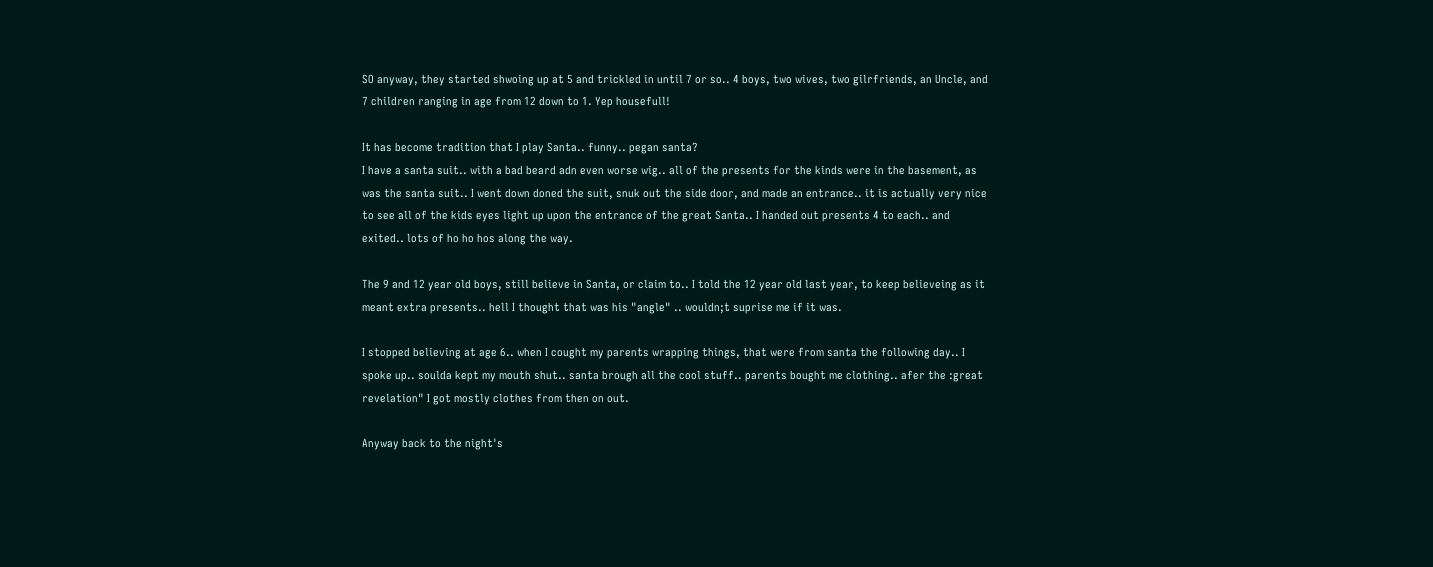SO anyway, they started shwoing up at 5 and trickled in until 7 or so.. 4 boys, two wives, two gilrfriends, an Uncle, and 7 children ranging in age from 12 down to 1. Yep housefull!

It has become tradition that I play Santa.. funny.. pegan santa?
I have a santa suit.. with a bad beard adn even worse wig.. all of the presents for the kinds were in the basement, as was the santa suit.. I went down doned the suit, snuk out the side door, and made an entrance.. it is actually very nice to see all of the kids eyes light up upon the entrance of the great Santa.. I handed out presents 4 to each.. and exited.. lots of ho ho hos along the way.

The 9 and 12 year old boys, still believe in Santa, or claim to.. I told the 12 year old last year, to keep believeing as it meant extra presents.. hell I thought that was his "angle" .. wouldn;t suprise me if it was.

I stopped believing at age 6.. when I cought my parents wrapping things, that were from santa the following day.. I spoke up.. soulda kept my mouth shut.. santa brough all the cool stuff.. parents bought me clothing.. afer the :great revelation" I got mostly clothes from then on out.

Anyway back to the night's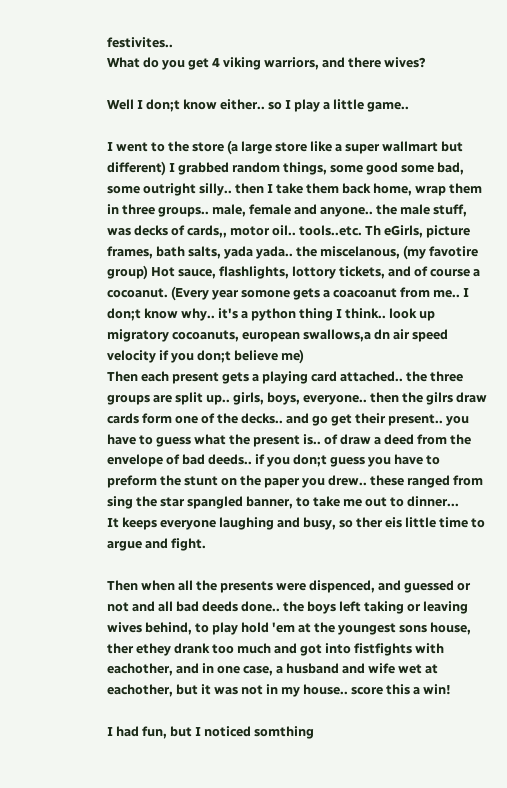festivites..
What do you get 4 viking warriors, and there wives?

Well I don;t know either.. so I play a little game..

I went to the store (a large store like a super wallmart but different) I grabbed random things, some good some bad, some outright silly.. then I take them back home, wrap them in three groups.. male, female and anyone.. the male stuff, was decks of cards,, motor oil.. tools..etc. Th eGirls, picture frames, bath salts, yada yada.. the miscelanous, (my favotire group) Hot sauce, flashlights, lottory tickets, and of course a cocoanut. (Every year somone gets a coacoanut from me.. I don;t know why.. it's a python thing I think.. look up migratory cocoanuts, european swallows,a dn air speed velocity if you don;t believe me)
Then each present gets a playing card attached.. the three groups are split up.. girls, boys, everyone.. then the gilrs draw cards form one of the decks.. and go get their present.. you have to guess what the present is.. of draw a deed from the envelope of bad deeds.. if you don;t guess you have to preform the stunt on the paper you drew.. these ranged from sing the star spangled banner, to take me out to dinner...
It keeps everyone laughing and busy, so ther eis little time to argue and fight.

Then when all the presents were dispenced, and guessed or not and all bad deeds done.. the boys left taking or leaving wives behind, to play hold 'em at the youngest sons house, ther ethey drank too much and got into fistfights with eachother, and in one case, a husband and wife wet at eachother, but it was not in my house.. score this a win!

I had fun, but I noticed somthing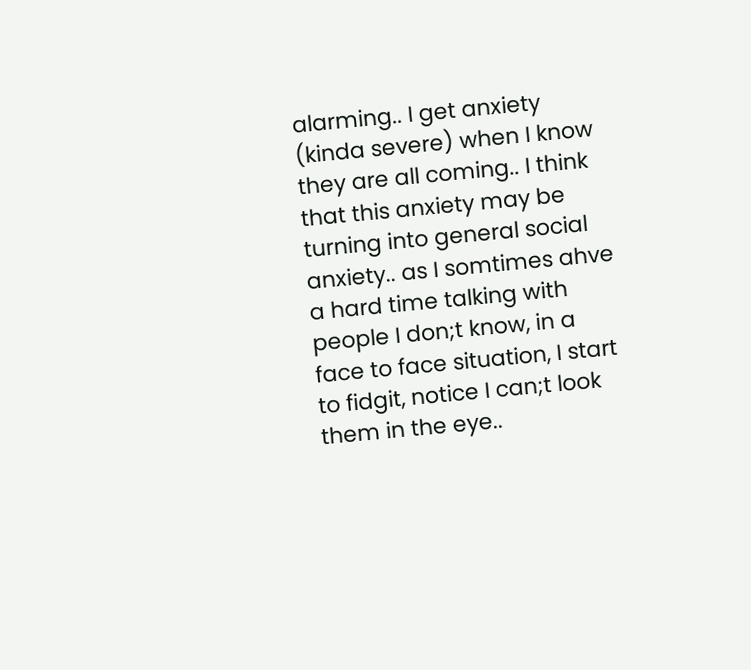alarming.. I get anxiety (kinda severe) when I know they are all coming.. I think that this anxiety may be turning into general social anxiety.. as I somtimes ahve a hard time talking with people I don;t know, in a face to face situation, I start to fidgit, notice I can;t look them in the eye..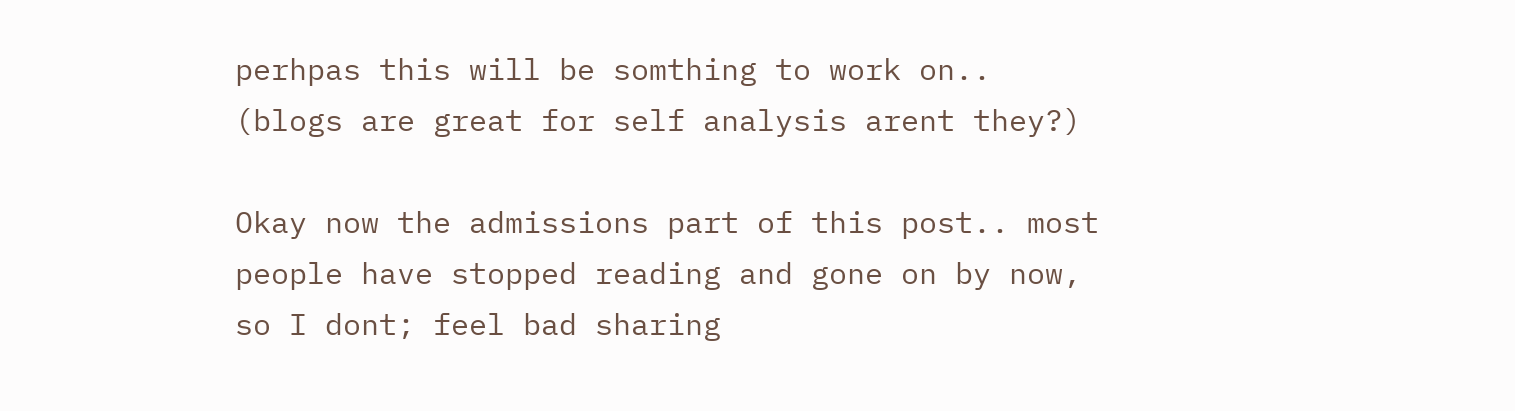perhpas this will be somthing to work on.. (blogs are great for self analysis arent they?)

Okay now the admissions part of this post.. most people have stopped reading and gone on by now, so I dont; feel bad sharing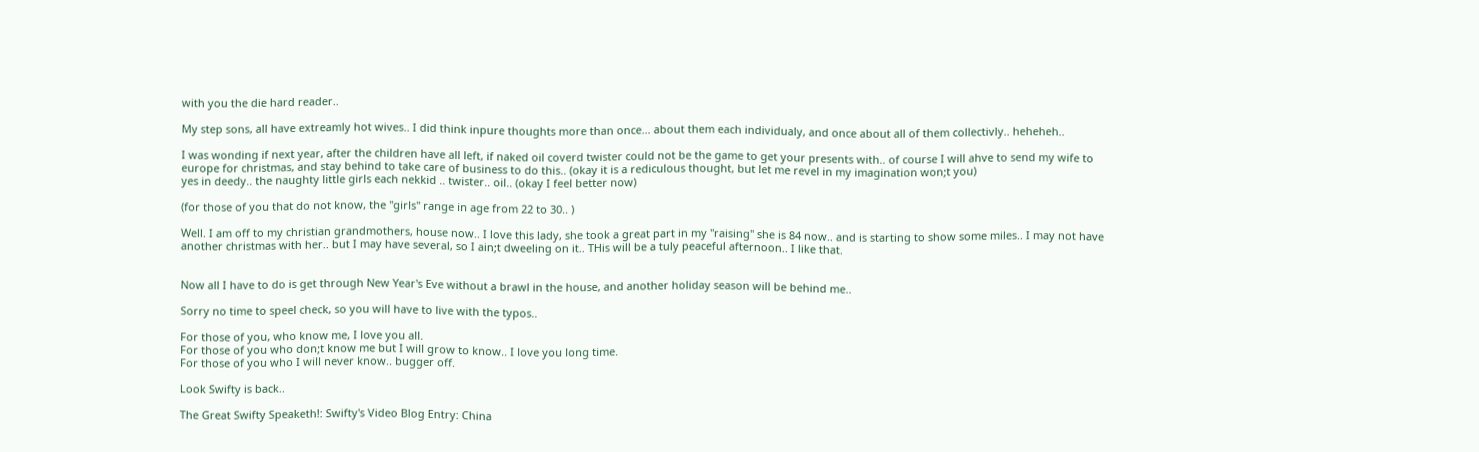with you the die hard reader..

My step sons, all have extreamly hot wives.. I did think inpure thoughts more than once... about them each individualy, and once about all of them collectivly.. heheheh..

I was wonding if next year, after the children have all left, if naked oil coverd twister could not be the game to get your presents with.. of course I will ahve to send my wife to europe for christmas, and stay behind to take care of business to do this.. (okay it is a rediculous thought, but let me revel in my imagination won;t you)
yes in deedy.. the naughty little girls each nekkid .. twister.. oil.. (okay I feel better now)

(for those of you that do not know, the "girls" range in age from 22 to 30.. )

Well. I am off to my christian grandmothers, house now.. I love this lady, she took a great part in my "raising" she is 84 now.. and is starting to show some miles.. I may not have another christmas with her.. but I may have several, so I ain;t dweeling on it.. THis will be a tuly peaceful afternoon.. I like that.


Now all I have to do is get through New Year's Eve without a brawl in the house, and another holiday season will be behind me..

Sorry no time to speel check, so you will have to live with the typos..

For those of you, who know me, I love you all.
For those of you who don;t know me but I will grow to know.. I love you long time.
For those of you who I will never know.. bugger off.

Look Swifty is back..

The Great Swifty Speaketh!: Swifty's Video Blog Entry: China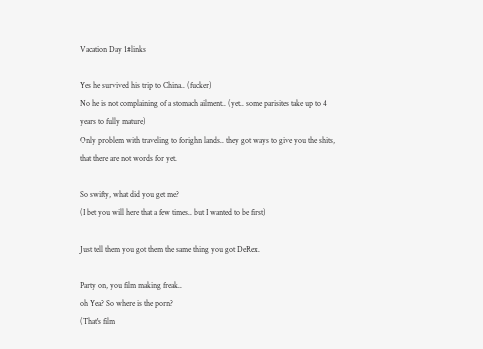Vacation Day 1#links

Yes he survived his trip to China.. (fucker)
No he is not complaining of a stomach ailment.. (yet.. some parisites take up to 4 years to fully mature)
Only problem with traveling to forighn lands.. they got ways to give you the shits, that there are not words for yet.

So swifty, what did you get me?
(I bet you will here that a few times.. but I wanted to be first)

Just tell them you got them the same thing you got DeRex.

Party on, you film making freak..
oh Yea? So where is the porn?
(That's film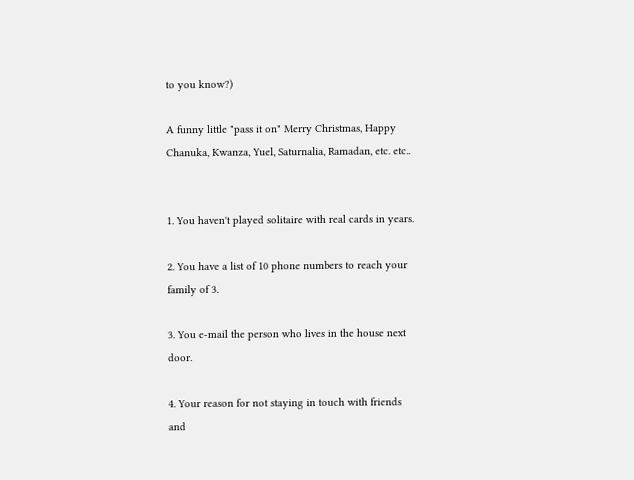to you know?)

A funny little "pass it on" Merry Christmas, Happy Chanuka, Kwanza, Yuel, Saturnalia, Ramadan, etc. etc..


1. You haven't played solitaire with real cards in years.

2. You have a list of 10 phone numbers to reach your family of 3.

3. You e-mail the person who lives in the house next door.

4. Your reason for not staying in touch with friends and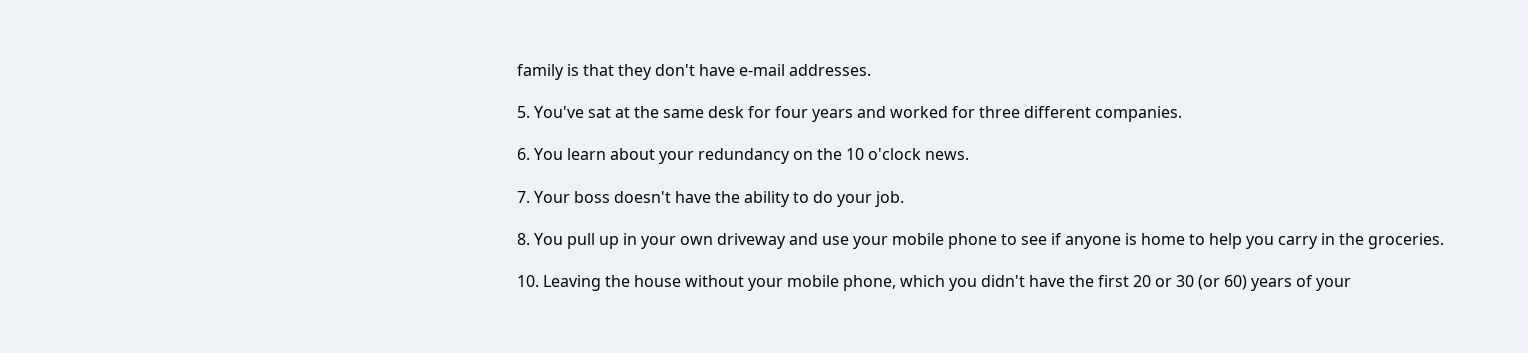family is that they don't have e-mail addresses.

5. You've sat at the same desk for four years and worked for three different companies.

6. You learn about your redundancy on the 10 o'clock news.

7. Your boss doesn't have the ability to do your job.

8. You pull up in your own driveway and use your mobile phone to see if anyone is home to help you carry in the groceries.

10. Leaving the house without your mobile phone, which you didn't have the first 20 or 30 (or 60) years of your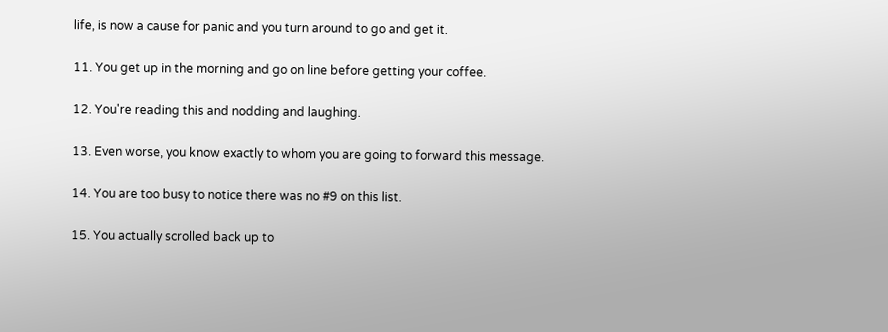life, is now a cause for panic and you turn around to go and get it.

11. You get up in the morning and go on line before getting your coffee.

12. You're reading this and nodding and laughing.

13. Even worse, you know exactly to whom you are going to forward this message.

14. You are too busy to notice there was no #9 on this list.

15. You actually scrolled back up to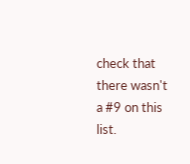check that there wasn't a #9 on this list.